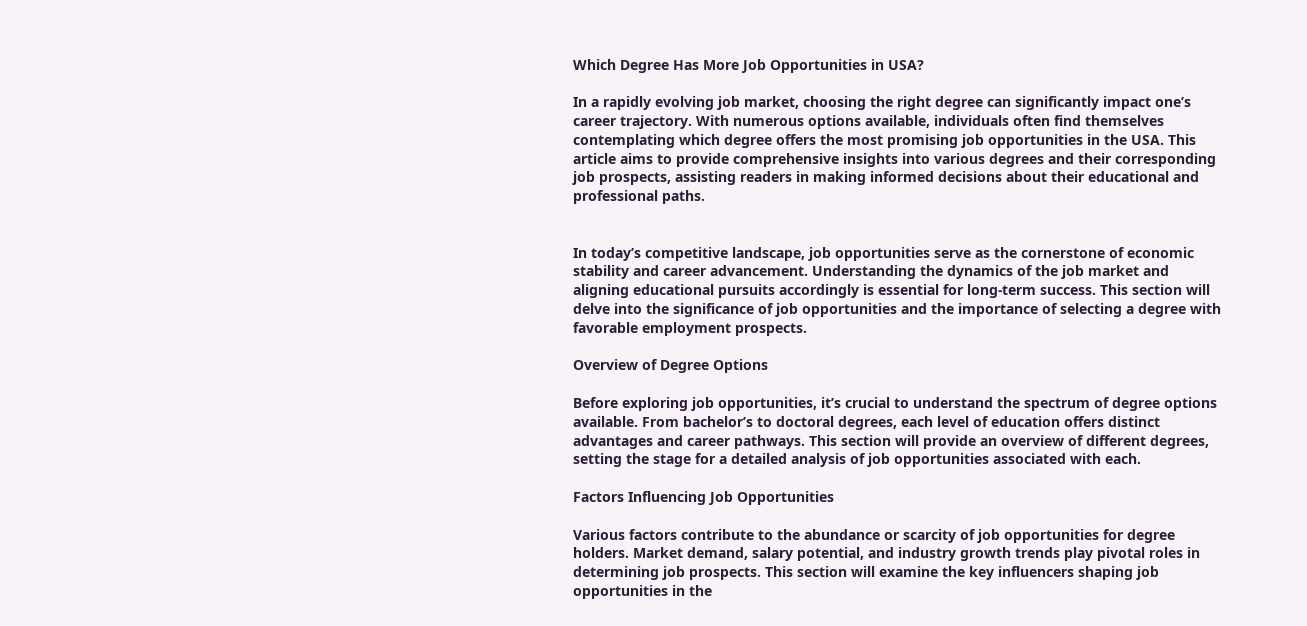Which Degree Has More Job Opportunities in USA?

In a rapidly evolving job market, choosing the right degree can significantly impact one’s career trajectory. With numerous options available, individuals often find themselves contemplating which degree offers the most promising job opportunities in the USA. This article aims to provide comprehensive insights into various degrees and their corresponding job prospects, assisting readers in making informed decisions about their educational and professional paths.


In today’s competitive landscape, job opportunities serve as the cornerstone of economic stability and career advancement. Understanding the dynamics of the job market and aligning educational pursuits accordingly is essential for long-term success. This section will delve into the significance of job opportunities and the importance of selecting a degree with favorable employment prospects.

Overview of Degree Options

Before exploring job opportunities, it’s crucial to understand the spectrum of degree options available. From bachelor’s to doctoral degrees, each level of education offers distinct advantages and career pathways. This section will provide an overview of different degrees, setting the stage for a detailed analysis of job opportunities associated with each.

Factors Influencing Job Opportunities

Various factors contribute to the abundance or scarcity of job opportunities for degree holders. Market demand, salary potential, and industry growth trends play pivotal roles in determining job prospects. This section will examine the key influencers shaping job opportunities in the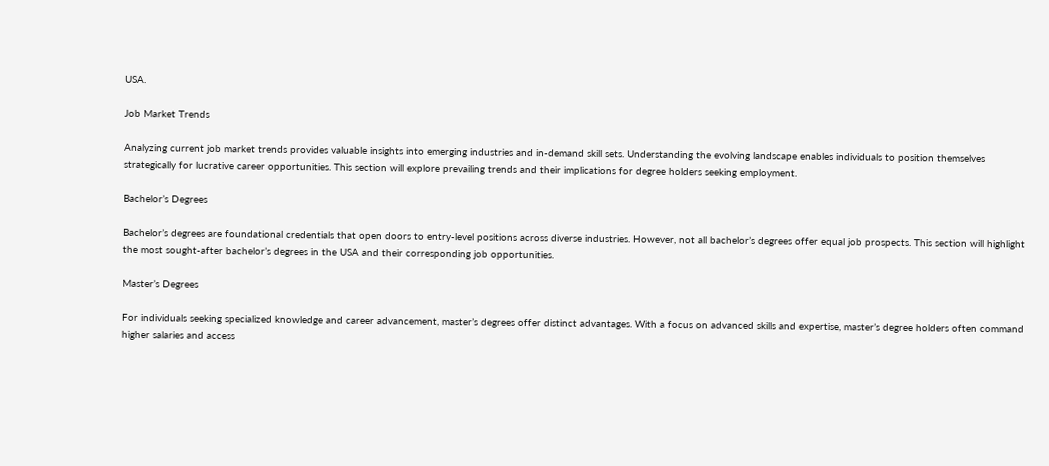USA.

Job Market Trends

Analyzing current job market trends provides valuable insights into emerging industries and in-demand skill sets. Understanding the evolving landscape enables individuals to position themselves strategically for lucrative career opportunities. This section will explore prevailing trends and their implications for degree holders seeking employment.

Bachelor’s Degrees

Bachelor’s degrees are foundational credentials that open doors to entry-level positions across diverse industries. However, not all bachelor’s degrees offer equal job prospects. This section will highlight the most sought-after bachelor’s degrees in the USA and their corresponding job opportunities.

Master’s Degrees

For individuals seeking specialized knowledge and career advancement, master’s degrees offer distinct advantages. With a focus on advanced skills and expertise, master’s degree holders often command higher salaries and access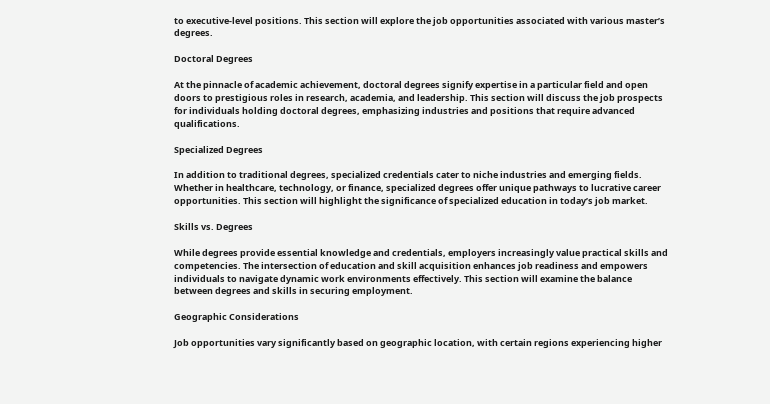to executive-level positions. This section will explore the job opportunities associated with various master’s degrees.

Doctoral Degrees

At the pinnacle of academic achievement, doctoral degrees signify expertise in a particular field and open doors to prestigious roles in research, academia, and leadership. This section will discuss the job prospects for individuals holding doctoral degrees, emphasizing industries and positions that require advanced qualifications.

Specialized Degrees

In addition to traditional degrees, specialized credentials cater to niche industries and emerging fields. Whether in healthcare, technology, or finance, specialized degrees offer unique pathways to lucrative career opportunities. This section will highlight the significance of specialized education in today’s job market.

Skills vs. Degrees

While degrees provide essential knowledge and credentials, employers increasingly value practical skills and competencies. The intersection of education and skill acquisition enhances job readiness and empowers individuals to navigate dynamic work environments effectively. This section will examine the balance between degrees and skills in securing employment.

Geographic Considerations

Job opportunities vary significantly based on geographic location, with certain regions experiencing higher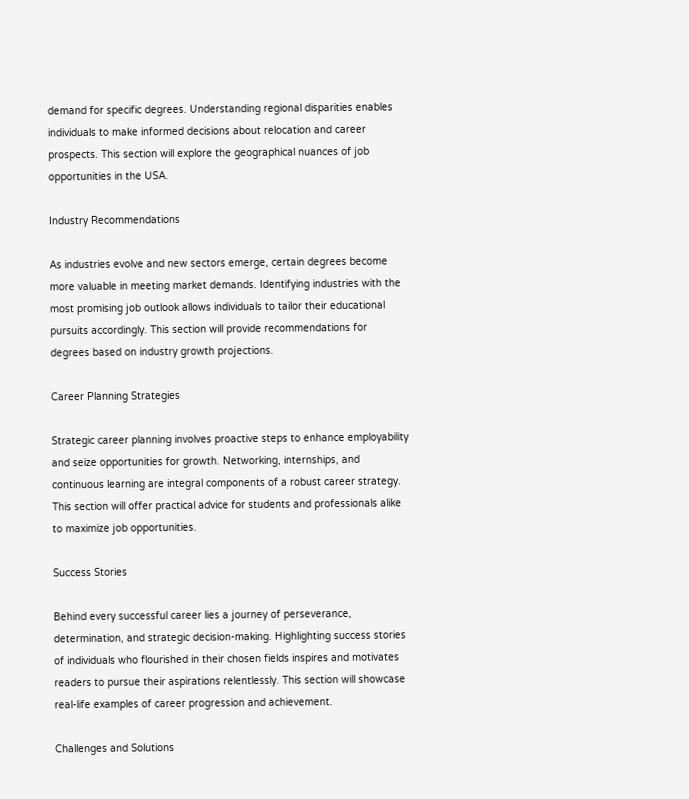demand for specific degrees. Understanding regional disparities enables individuals to make informed decisions about relocation and career prospects. This section will explore the geographical nuances of job opportunities in the USA.

Industry Recommendations

As industries evolve and new sectors emerge, certain degrees become more valuable in meeting market demands. Identifying industries with the most promising job outlook allows individuals to tailor their educational pursuits accordingly. This section will provide recommendations for degrees based on industry growth projections.

Career Planning Strategies

Strategic career planning involves proactive steps to enhance employability and seize opportunities for growth. Networking, internships, and continuous learning are integral components of a robust career strategy. This section will offer practical advice for students and professionals alike to maximize job opportunities.

Success Stories

Behind every successful career lies a journey of perseverance, determination, and strategic decision-making. Highlighting success stories of individuals who flourished in their chosen fields inspires and motivates readers to pursue their aspirations relentlessly. This section will showcase real-life examples of career progression and achievement.

Challenges and Solutions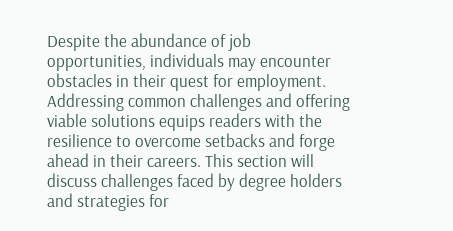Despite the abundance of job opportunities, individuals may encounter obstacles in their quest for employment. Addressing common challenges and offering viable solutions equips readers with the resilience to overcome setbacks and forge ahead in their careers. This section will discuss challenges faced by degree holders and strategies for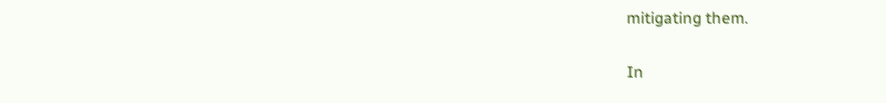mitigating them.


In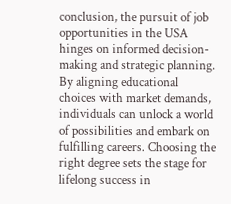conclusion, the pursuit of job opportunities in the USA hinges on informed decision-making and strategic planning. By aligning educational choices with market demands, individuals can unlock a world of possibilities and embark on fulfilling careers. Choosing the right degree sets the stage for lifelong success in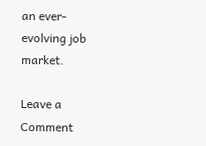an ever-evolving job market.

Leave a Comment